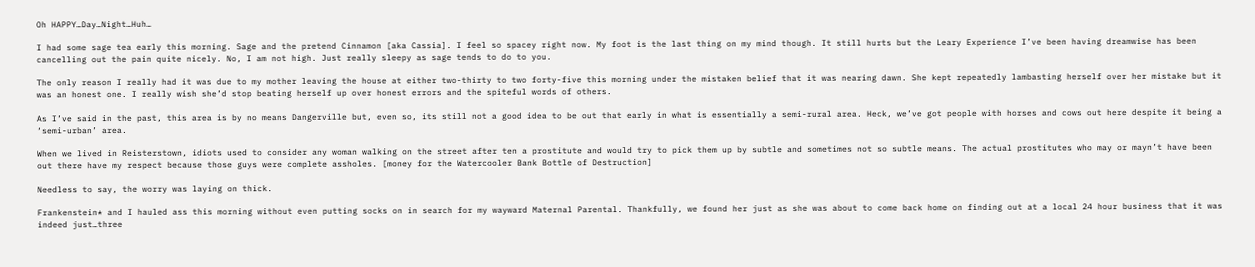Oh HAPPY…Day…Night…Huh…

I had some sage tea early this morning. Sage and the pretend Cinnamon [aka Cassia]. I feel so spacey right now. My foot is the last thing on my mind though. It still hurts but the Leary Experience I’ve been having dreamwise has been cancelling out the pain quite nicely. No, I am not high. Just really sleepy as sage tends to do to you.

The only reason I really had it was due to my mother leaving the house at either two-thirty to two forty-five this morning under the mistaken belief that it was nearing dawn. She kept repeatedly lambasting herself over her mistake but it was an honest one. I really wish she’d stop beating herself up over honest errors and the spiteful words of others.

As I’ve said in the past, this area is by no means Dangerville but, even so, its still not a good idea to be out that early in what is essentially a semi-rural area. Heck, we’ve got people with horses and cows out here despite it being a ‘semi-urban’ area.

When we lived in Reisterstown, idiots used to consider any woman walking on the street after ten a prostitute and would try to pick them up by subtle and sometimes not so subtle means. The actual prostitutes who may or mayn’t have been out there have my respect because those guys were complete assholes. [money for the Watercooler Bank Bottle of Destruction]

Needless to say, the worry was laying on thick.

Frankenstein* and I hauled ass this morning without even putting socks on in search for my wayward Maternal Parental. Thankfully, we found her just as she was about to come back home on finding out at a local 24 hour business that it was indeed just…three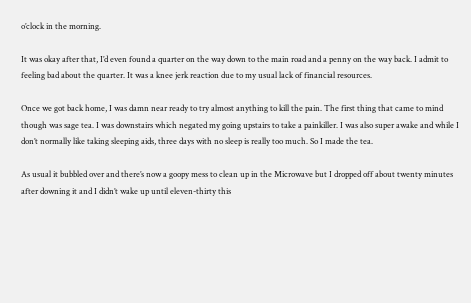o’clock in the morning.

It was okay after that, I’d even found a quarter on the way down to the main road and a penny on the way back. I admit to feeling bad about the quarter. It was a knee jerk reaction due to my usual lack of financial resources.

Once we got back home, I was damn near ready to try almost anything to kill the pain. The first thing that came to mind though was sage tea. I was downstairs which negated my going upstairs to take a painkiller. I was also super awake and while I don’t normally like taking sleeping aids, three days with no sleep is really too much. So I made the tea.

As usual it bubbled over and there’s now a goopy mess to clean up in the Microwave but I dropped off about twenty minutes after downing it and I didn’t wake up until eleven-thirty this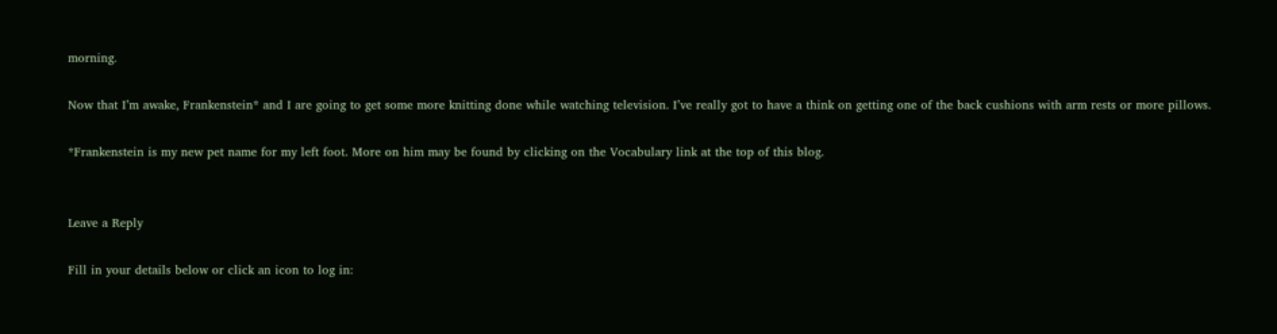morning.

Now that I’m awake, Frankenstein* and I are going to get some more knitting done while watching television. I’ve really got to have a think on getting one of the back cushions with arm rests or more pillows.

*Frankenstein is my new pet name for my left foot. More on him may be found by clicking on the Vocabulary link at the top of this blog.


Leave a Reply

Fill in your details below or click an icon to log in: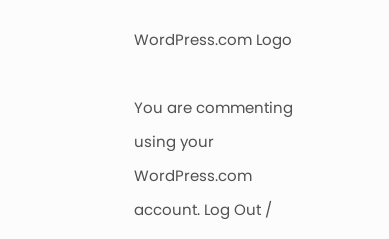WordPress.com Logo

You are commenting using your WordPress.com account. Log Out /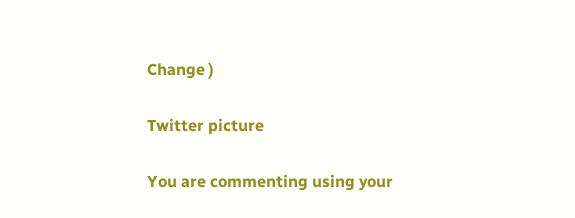Change )

Twitter picture

You are commenting using your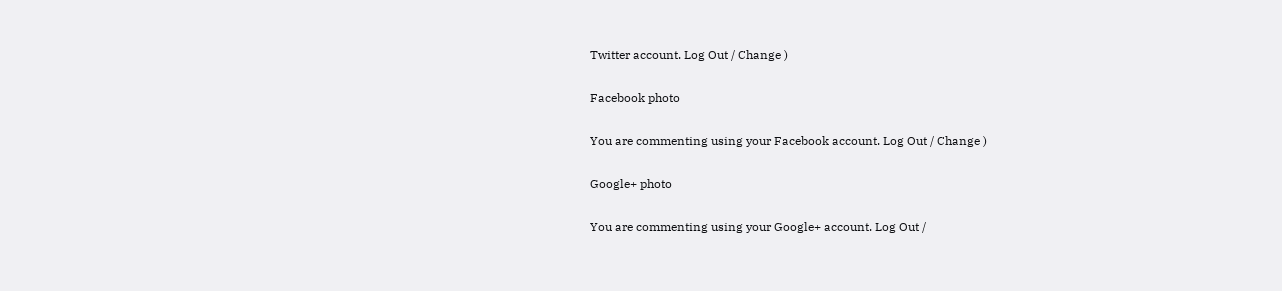Twitter account. Log Out / Change )

Facebook photo

You are commenting using your Facebook account. Log Out / Change )

Google+ photo

You are commenting using your Google+ account. Log Out /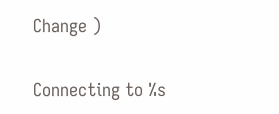Change )

Connecting to %s